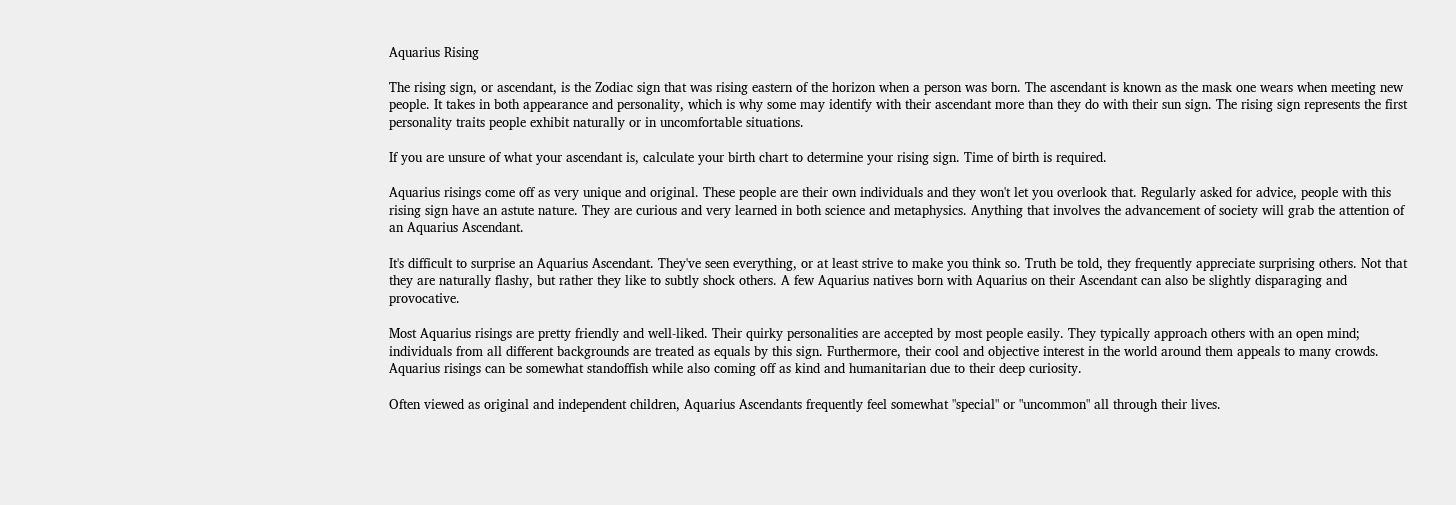Aquarius Rising

The rising sign, or ascendant, is the Zodiac sign that was rising eastern of the horizon when a person was born. The ascendant is known as the mask one wears when meeting new people. It takes in both appearance and personality, which is why some may identify with their ascendant more than they do with their sun sign. The rising sign represents the first personality traits people exhibit naturally or in uncomfortable situations.

If you are unsure of what your ascendant is, calculate your birth chart to determine your rising sign. Time of birth is required.

Aquarius risings come off as very unique and original. These people are their own individuals and they won't let you overlook that. Regularly asked for advice, people with this rising sign have an astute nature. They are curious and very learned in both science and metaphysics. Anything that involves the advancement of society will grab the attention of an Aquarius Ascendant.

It's difficult to surprise an Aquarius Ascendant. They've seen everything, or at least strive to make you think so. Truth be told, they frequently appreciate surprising others. Not that they are naturally flashy, but rather they like to subtly shock others. A few Aquarius natives born with Aquarius on their Ascendant can also be slightly disparaging and provocative.

Most Aquarius risings are pretty friendly and well-liked. Their quirky personalities are accepted by most people easily. They typically approach others with an open mind; individuals from all different backgrounds are treated as equals by this sign. Furthermore, their cool and objective interest in the world around them appeals to many crowds. Aquarius risings can be somewhat standoffish while also coming off as kind and humanitarian due to their deep curiosity.

Often viewed as original and independent children, Aquarius Ascendants frequently feel somewhat "special" or "uncommon" all through their lives.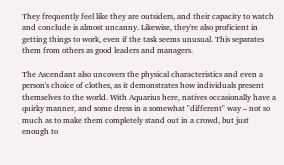They frequently feel like they are outsiders, and their capacity to watch and conclude is almost uncanny. Likewise, they're also proficient in getting things to work, even if the task seems unusual. This separates them from others as good leaders and managers.

The Ascendant also uncovers the physical characteristics and even a person's choice of clothes, as it demonstrates how individuals present themselves to the world. With Aquarius here, natives occasionally have a quirky manner, and some dress in a somewhat "different" way – not so much as to make them completely stand out in a crowd, but just enough to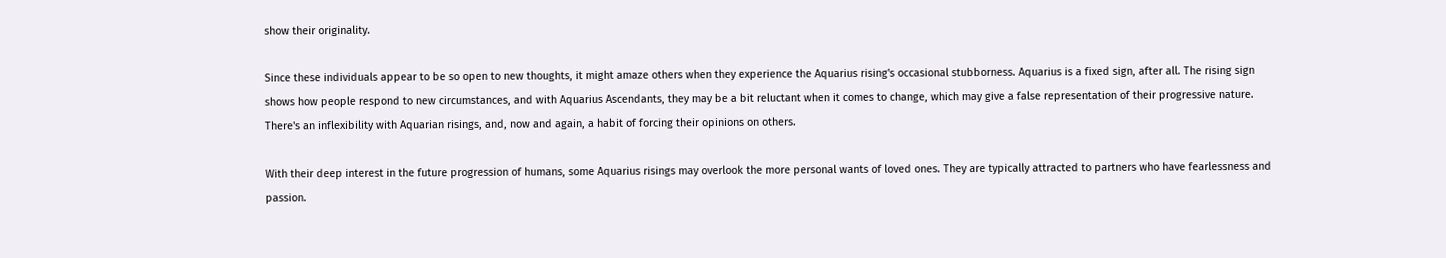show their originality.

Since these individuals appear to be so open to new thoughts, it might amaze others when they experience the Aquarius rising's occasional stubborness. Aquarius is a fixed sign, after all. The rising sign shows how people respond to new circumstances, and with Aquarius Ascendants, they may be a bit reluctant when it comes to change, which may give a false representation of their progressive nature. There's an inflexibility with Aquarian risings, and, now and again, a habit of forcing their opinions on others.

With their deep interest in the future progression of humans, some Aquarius risings may overlook the more personal wants of loved ones. They are typically attracted to partners who have fearlessness and passion.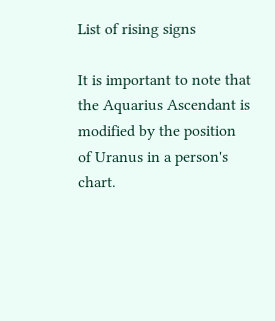List of rising signs

It is important to note that the Aquarius Ascendant is modified by the position of Uranus in a person's chart.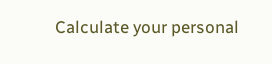Calculate your personal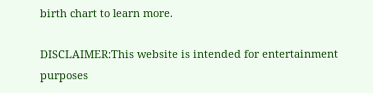birth chart to learn more.

DISCLAIMER:This website is intended for entertainment purposes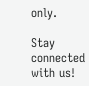only.

Stay connected with us!